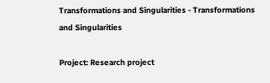Transformations and Singularities - Transformations and Singularities

Project: Research project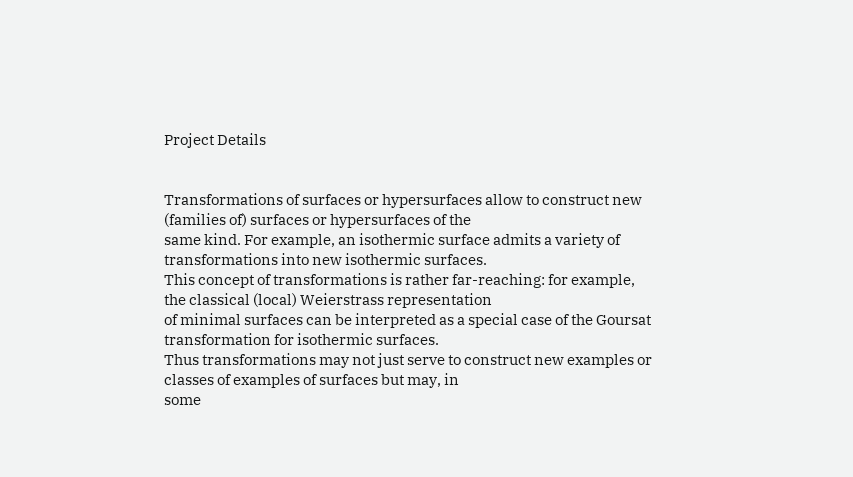Project Details


Transformations of surfaces or hypersurfaces allow to construct new (families of) surfaces or hypersurfaces of the
same kind. For example, an isothermic surface admits a variety of transformations into new isothermic surfaces.
This concept of transformations is rather far-reaching: for example, the classical (local) Weierstrass representation
of minimal surfaces can be interpreted as a special case of the Goursat transformation for isothermic surfaces.
Thus transformations may not just serve to construct new examples or classes of examples of surfaces but may, in
some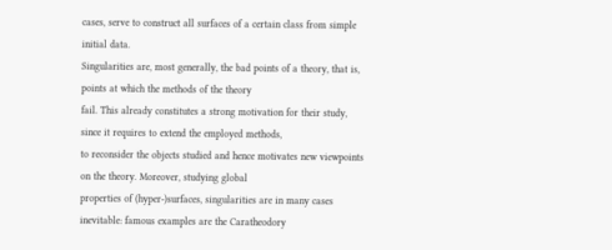cases, serve to construct all surfaces of a certain class from simple initial data.
Singularities are, most generally, the bad points of a theory, that is, points at which the methods of the theory
fail. This already constitutes a strong motivation for their study, since it requires to extend the employed methods,
to reconsider the objects studied and hence motivates new viewpoints on the theory. Moreover, studying global
properties of (hyper-)surfaces, singularities are in many cases inevitable: famous examples are the Caratheodory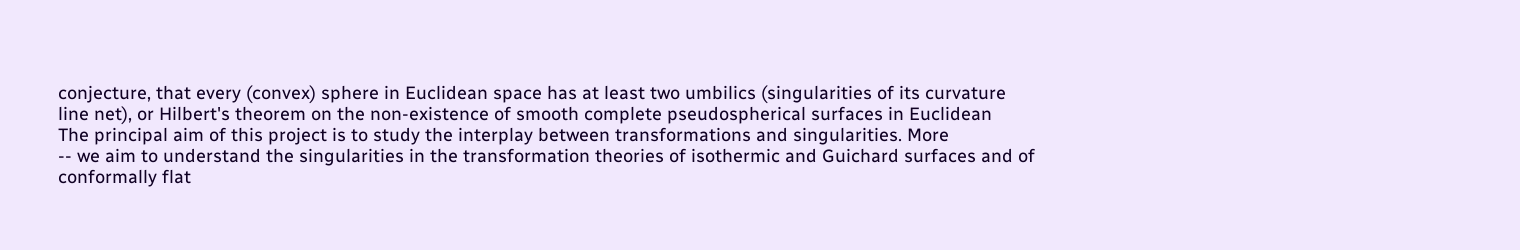conjecture, that every (convex) sphere in Euclidean space has at least two umbilics (singularities of its curvature
line net), or Hilbert's theorem on the non-existence of smooth complete pseudospherical surfaces in Euclidean
The principal aim of this project is to study the interplay between transformations and singularities. More
-- we aim to understand the singularities in the transformation theories of isothermic and Guichard surfaces and of
conformally flat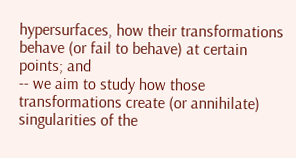hypersurfaces, how their transformations behave (or fail to behave) at certain points; and
-- we aim to study how those transformations create (or annihilate) singularities of the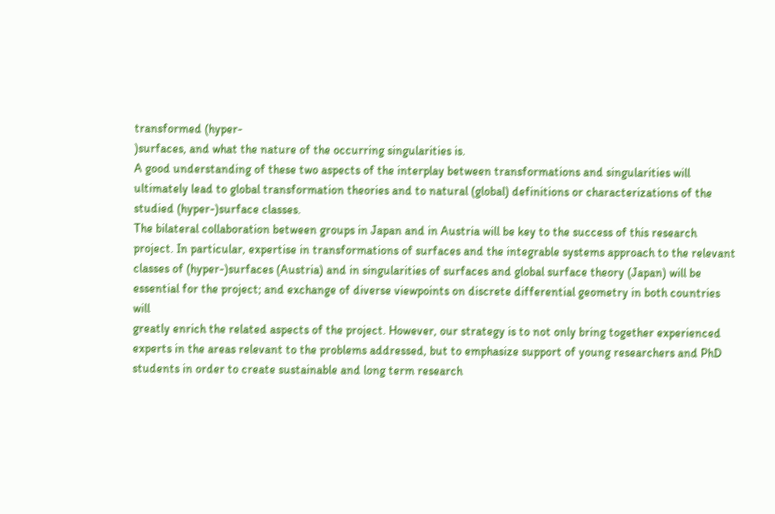transformed (hyper-
)surfaces, and what the nature of the occurring singularities is.
A good understanding of these two aspects of the interplay between transformations and singularities will
ultimately lead to global transformation theories and to natural (global) definitions or characterizations of the
studied (hyper-)surface classes.
The bilateral collaboration between groups in Japan and in Austria will be key to the success of this research
project. In particular, expertise in transformations of surfaces and the integrable systems approach to the relevant
classes of (hyper-)surfaces (Austria) and in singularities of surfaces and global surface theory (Japan) will be
essential for the project; and exchange of diverse viewpoints on discrete differential geometry in both countries will
greatly enrich the related aspects of the project. However, our strategy is to not only bring together experienced
experts in the areas relevant to the problems addressed, but to emphasize support of young researchers and PhD
students in order to create sustainable and long term research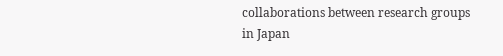collaborations between research groups in Japan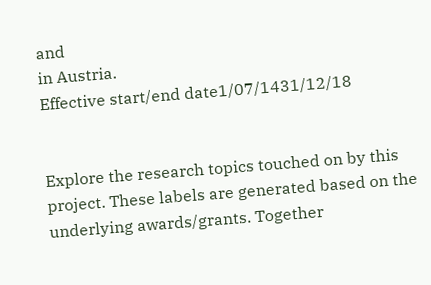and
in Austria.
Effective start/end date1/07/1431/12/18


Explore the research topics touched on by this project. These labels are generated based on the underlying awards/grants. Together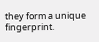they form a unique fingerprint.